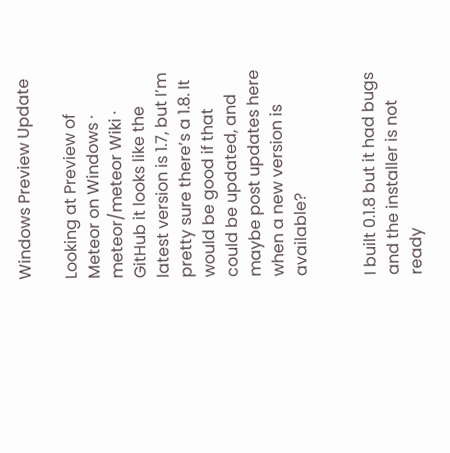Windows Preview Update

Looking at Preview of Meteor on Windows · meteor/meteor Wiki · GitHub it looks like the latest version is 1.7, but I’m pretty sure there’s a 1.8. It would be good if that could be updated, and maybe post updates here when a new version is available?


I built 0.1.8 but it had bugs and the installer is not ready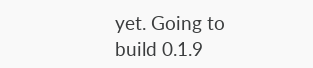yet. Going to build 0.1.9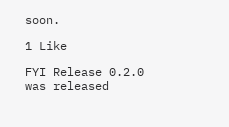soon.

1 Like

FYI Release 0.2.0 was released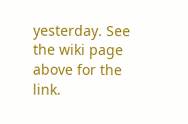yesterday. See the wiki page above for the link.